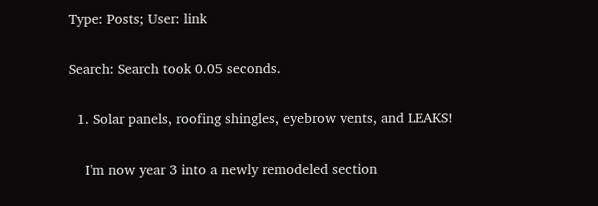Type: Posts; User: link

Search: Search took 0.05 seconds.

  1. Solar panels, roofing shingles, eyebrow vents, and LEAKS!

    I'm now year 3 into a newly remodeled section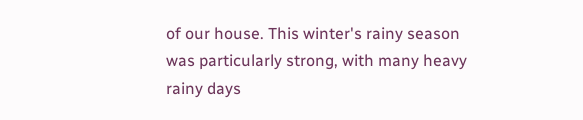of our house. This winter's rainy season was particularly strong, with many heavy rainy days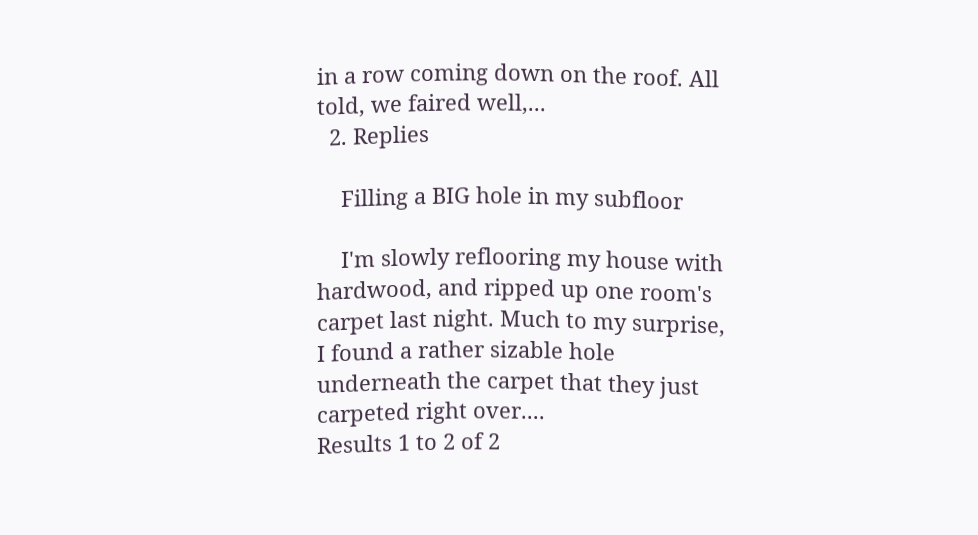in a row coming down on the roof. All told, we faired well,...
  2. Replies

    Filling a BIG hole in my subfloor

    I'm slowly reflooring my house with hardwood, and ripped up one room's carpet last night. Much to my surprise, I found a rather sizable hole underneath the carpet that they just carpeted right over....
Results 1 to 2 of 2